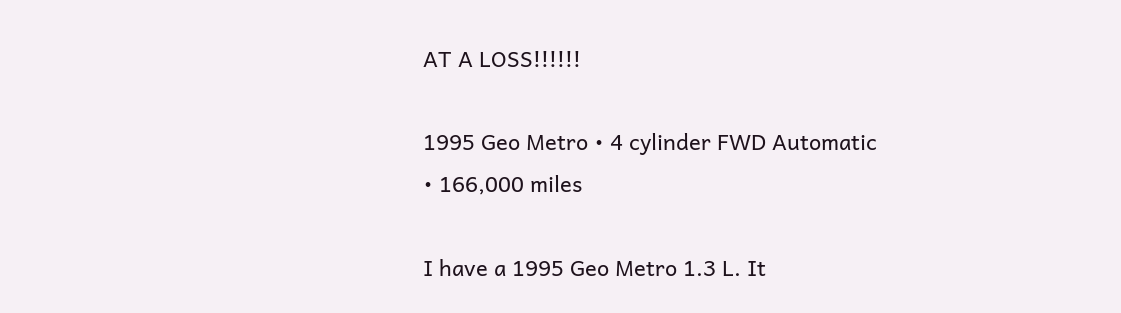AT A LOSS!!!!!!

1995 Geo Metro • 4 cylinder FWD Automatic • 166,000 miles

I have a 1995 Geo Metro 1.3 L. It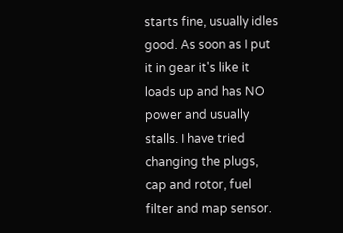starts fine, usually idles good. As soon as I put it in gear it's like it loads up and has NO power and usually stalls. I have tried changing the plugs, cap and rotor, fuel filter and map sensor.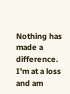Nothing has made a difference. I'm at a loss and am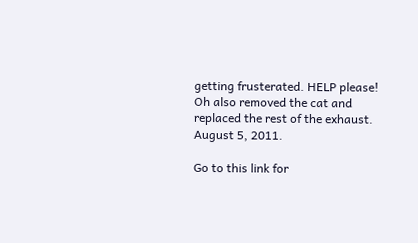getting frusterated. HELP please! Oh also removed the cat and replaced the rest of the exhaust.
August 5, 2011.

Go to this link for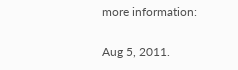more information:

Aug 5, 2011.